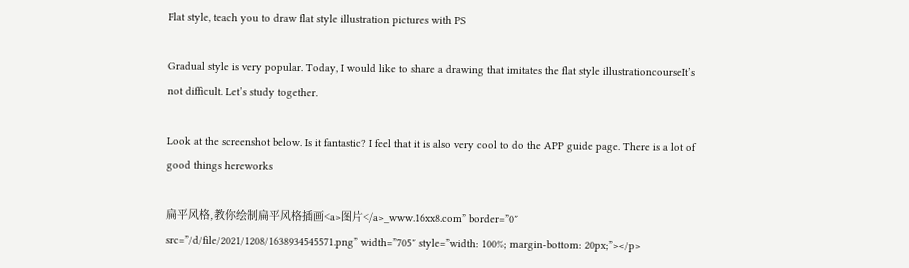Flat style, teach you to draw flat style illustration pictures with PS

Gradual style is very popular. Today, I would like to share a drawing that imitates the flat style illustrationcourseIt’s not difficult. Let’s study together.

Look at the screenshot below. Is it fantastic? I feel that it is also very cool to do the APP guide page. There is a lot of good things hereworks

扁平风格,教你绘制扁平风格插画<a>图片</a>_www.16xx8.com” border=”0″ src=”/d/file/2021/1208/1638934545571.png” width=”705″ style=”width: 100%; margin-bottom: 20px;”></p>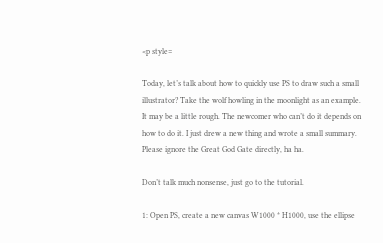<p style=

Today, let’s talk about how to quickly use PS to draw such a small illustrator? Take the wolf howling in the moonlight as an example. It may be a little rough. The newcomer who can’t do it depends on how to do it. I just drew a new thing and wrote a small summary. Please ignore the Great God Gate directly, ha ha.

Don’t talk much nonsense, just go to the tutorial.

1: Open PS, create a new canvas W1000 * H1000, use the ellipse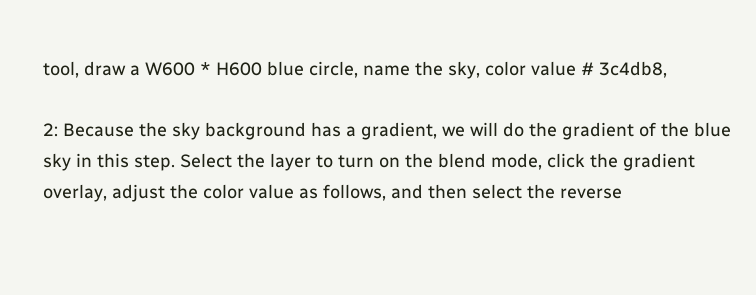tool, draw a W600 * H600 blue circle, name the sky, color value # 3c4db8,

2: Because the sky background has a gradient, we will do the gradient of the blue sky in this step. Select the layer to turn on the blend mode, click the gradient overlay, adjust the color value as follows, and then select the reverse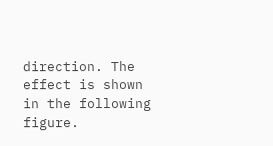direction. The effect is shown in the following figure.